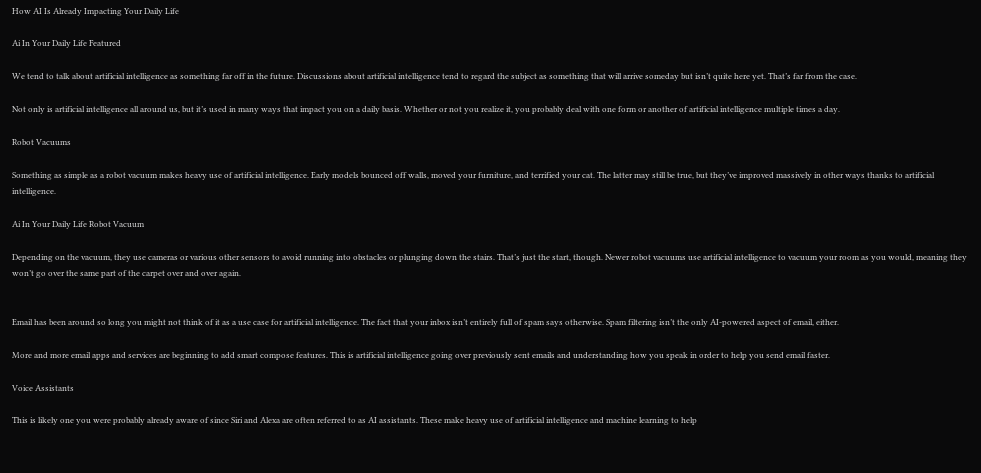How AI Is Already Impacting Your Daily Life

Ai In Your Daily Life Featured

We tend to talk about artificial intelligence as something far off in the future. Discussions about artificial intelligence tend to regard the subject as something that will arrive someday but isn’t quite here yet. That’s far from the case.

Not only is artificial intelligence all around us, but it’s used in many ways that impact you on a daily basis. Whether or not you realize it, you probably deal with one form or another of artificial intelligence multiple times a day.

Robot Vacuums

Something as simple as a robot vacuum makes heavy use of artificial intelligence. Early models bounced off walls, moved your furniture, and terrified your cat. The latter may still be true, but they’ve improved massively in other ways thanks to artificial intelligence.

Ai In Your Daily Life Robot Vacuum

Depending on the vacuum, they use cameras or various other sensors to avoid running into obstacles or plunging down the stairs. That’s just the start, though. Newer robot vacuums use artificial intelligence to vacuum your room as you would, meaning they won’t go over the same part of the carpet over and over again.


Email has been around so long you might not think of it as a use case for artificial intelligence. The fact that your inbox isn’t entirely full of spam says otherwise. Spam filtering isn’t the only AI-powered aspect of email, either.

More and more email apps and services are beginning to add smart compose features. This is artificial intelligence going over previously sent emails and understanding how you speak in order to help you send email faster.

Voice Assistants

This is likely one you were probably already aware of since Siri and Alexa are often referred to as AI assistants. These make heavy use of artificial intelligence and machine learning to help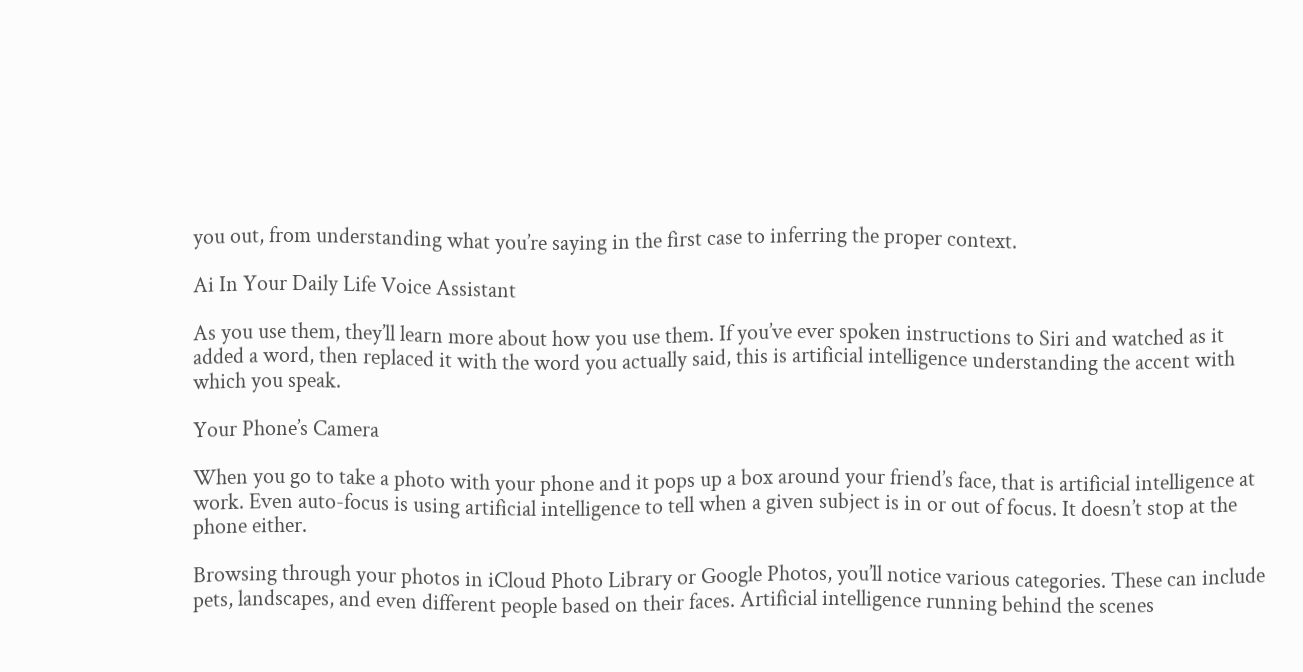you out, from understanding what you’re saying in the first case to inferring the proper context.

Ai In Your Daily Life Voice Assistant

As you use them, they’ll learn more about how you use them. If you’ve ever spoken instructions to Siri and watched as it added a word, then replaced it with the word you actually said, this is artificial intelligence understanding the accent with which you speak.

Your Phone’s Camera

When you go to take a photo with your phone and it pops up a box around your friend’s face, that is artificial intelligence at work. Even auto-focus is using artificial intelligence to tell when a given subject is in or out of focus. It doesn’t stop at the phone either.

Browsing through your photos in iCloud Photo Library or Google Photos, you’ll notice various categories. These can include pets, landscapes, and even different people based on their faces. Artificial intelligence running behind the scenes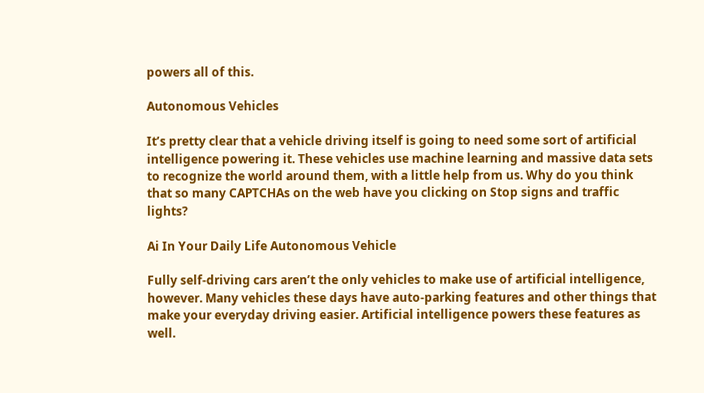powers all of this.

Autonomous Vehicles

It’s pretty clear that a vehicle driving itself is going to need some sort of artificial intelligence powering it. These vehicles use machine learning and massive data sets to recognize the world around them, with a little help from us. Why do you think that so many CAPTCHAs on the web have you clicking on Stop signs and traffic lights?

Ai In Your Daily Life Autonomous Vehicle

Fully self-driving cars aren’t the only vehicles to make use of artificial intelligence, however. Many vehicles these days have auto-parking features and other things that make your everyday driving easier. Artificial intelligence powers these features as well.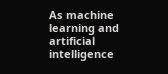As machine learning and artificial intelligence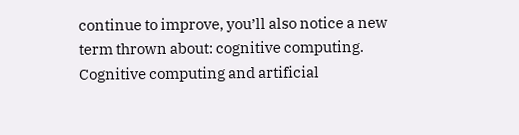continue to improve, you’ll also notice a new term thrown about: cognitive computing. Cognitive computing and artificial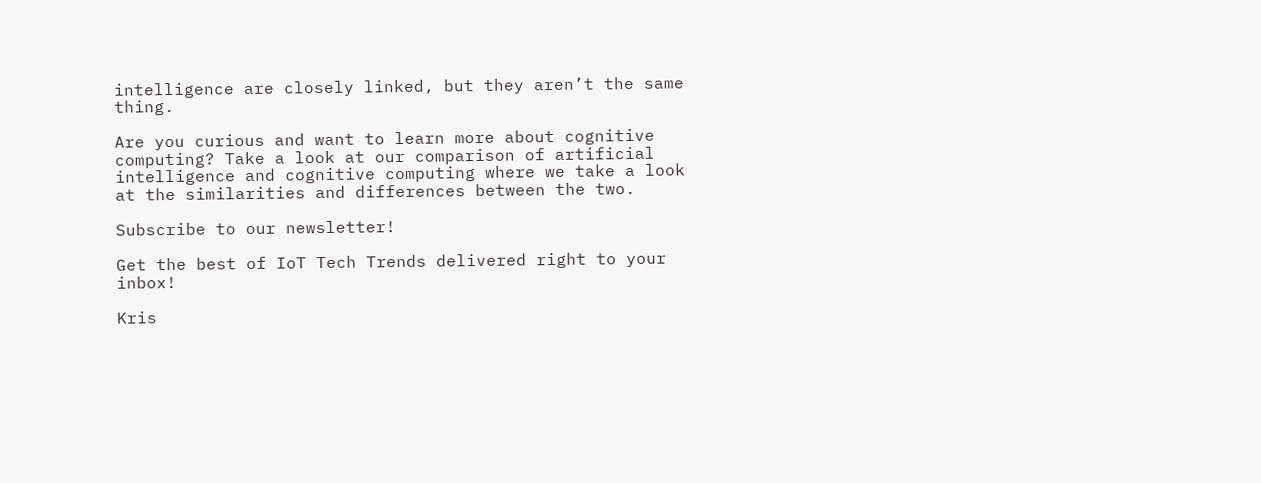intelligence are closely linked, but they aren’t the same thing.

Are you curious and want to learn more about cognitive computing? Take a look at our comparison of artificial intelligence and cognitive computing where we take a look at the similarities and differences between the two.

Subscribe to our newsletter!

Get the best of IoT Tech Trends delivered right to your inbox!

Kris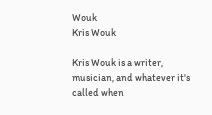Wouk
Kris Wouk

Kris Wouk is a writer, musician, and whatever it's called when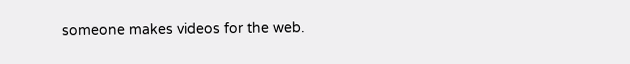someone makes videos for the web.